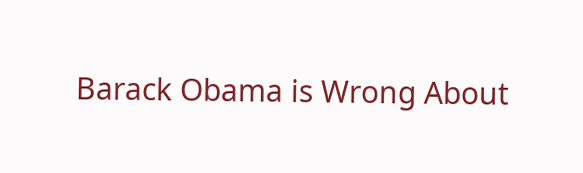Barack Obama is Wrong About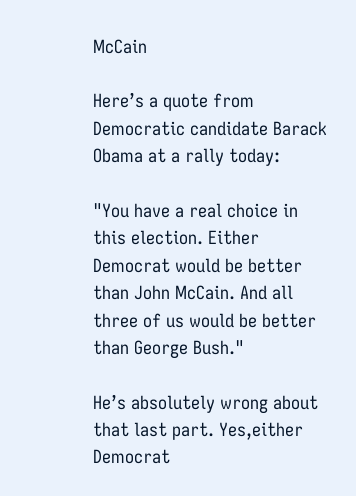McCain

Here’s a quote from Democratic candidate Barack Obama at a rally today:

"You have a real choice in this election. Either Democrat would be better than John McCain. And all three of us would be better than George Bush."

He’s absolutely wrong about that last part. Yes,either Democrat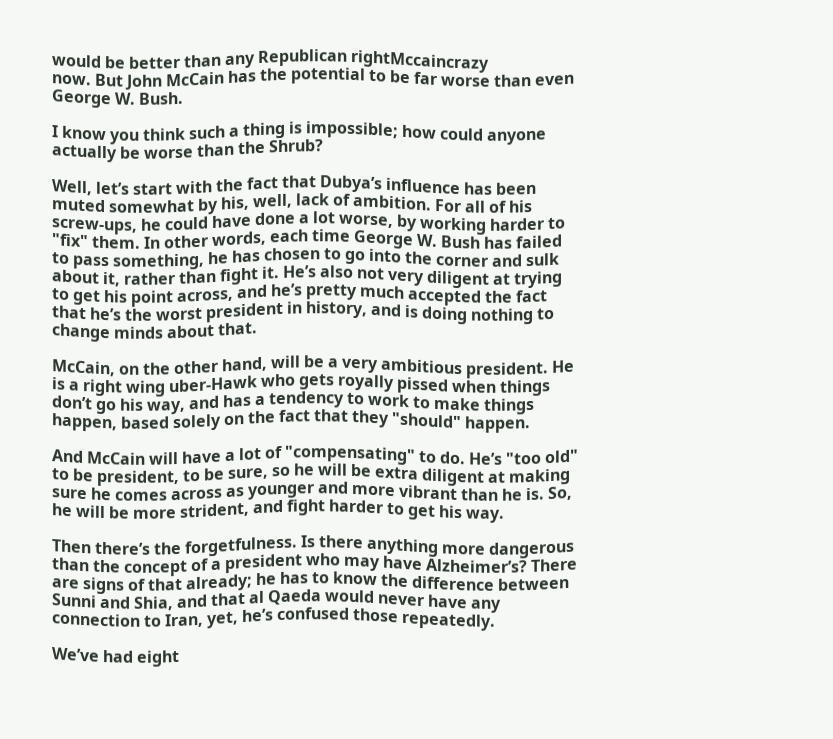would be better than any Republican rightMccaincrazy
now. But John McCain has the potential to be far worse than even George W. Bush.

I know you think such a thing is impossible; how could anyone actually be worse than the Shrub?

Well, let’s start with the fact that Dubya’s influence has been muted somewhat by his, well, lack of ambition. For all of his screw-ups, he could have done a lot worse, by working harder to "fix" them. In other words, each time George W. Bush has failed to pass something, he has chosen to go into the corner and sulk about it, rather than fight it. He’s also not very diligent at trying to get his point across, and he’s pretty much accepted the fact that he’s the worst president in history, and is doing nothing to change minds about that.

McCain, on the other hand, will be a very ambitious president. He is a right wing uber-Hawk who gets royally pissed when things don’t go his way, and has a tendency to work to make things happen, based solely on the fact that they "should" happen.

And McCain will have a lot of "compensating" to do. He’s "too old" to be president, to be sure, so he will be extra diligent at making sure he comes across as younger and more vibrant than he is. So, he will be more strident, and fight harder to get his way.

Then there’s the forgetfulness. Is there anything more dangerous than the concept of a president who may have Alzheimer’s? There are signs of that already; he has to know the difference between Sunni and Shia, and that al Qaeda would never have any connection to Iran, yet, he’s confused those repeatedly.

We’ve had eight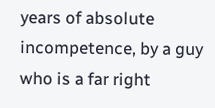years of absolute incompetence, by a guy who is a far right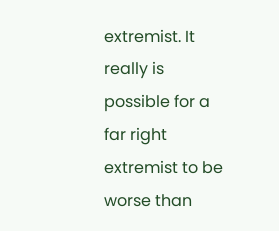extremist. It really is possible for a far right extremist to be worse than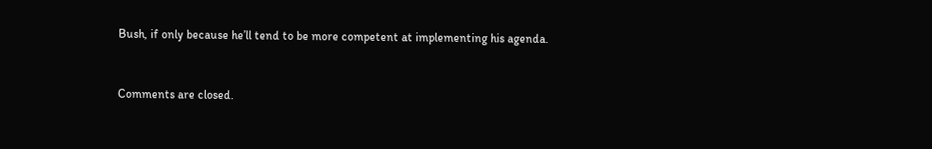Bush, if only because he’ll tend to be more competent at implementing his agenda.


Comments are closed.